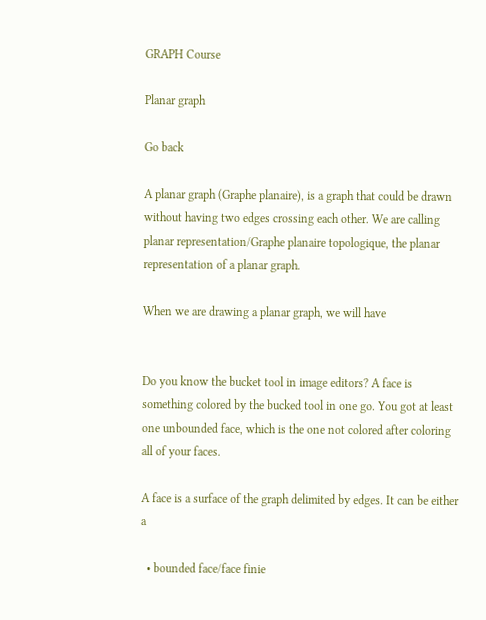GRAPH Course

Planar graph

Go back

A planar graph (Graphe planaire), is a graph that could be drawn without having two edges crossing each other. We are calling planar representation/Graphe planaire topologique, the planar representation of a planar graph.

When we are drawing a planar graph, we will have


Do you know the bucket tool in image editors? A face is something colored by the bucked tool in one go. You got at least one unbounded face, which is the one not colored after coloring all of your faces.

A face is a surface of the graph delimited by edges. It can be either a

  • bounded face/face finie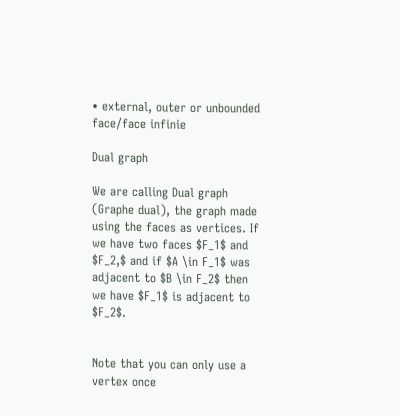• external, outer or unbounded face/face infinie

Dual graph

We are calling Dual graph (Graphe dual), the graph made using the faces as vertices. If we have two faces $F_1$ and $F_2,$ and if $A \in F_1$ was adjacent to $B \in F_2$ then we have $F_1$ is adjacent to $F_2$.


Note that you can only use a vertex once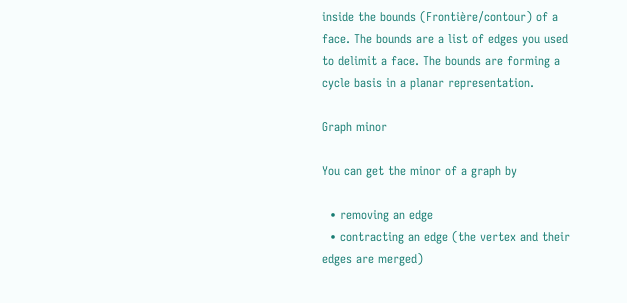inside the bounds (Frontière/contour) of a face. The bounds are a list of edges you used to delimit a face. The bounds are forming a cycle basis in a planar representation.

Graph minor

You can get the minor of a graph by

  • removing an edge
  • contracting an edge (the vertex and their edges are merged)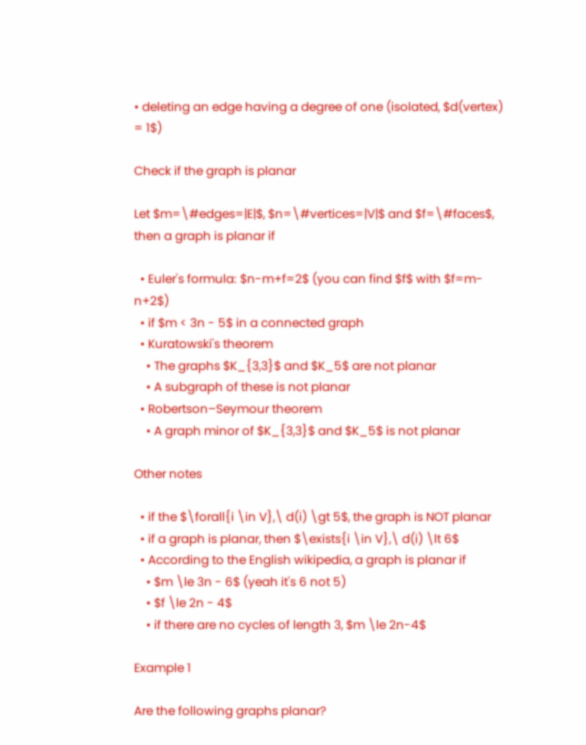• deleting an edge having a degree of one (isolated, $d(vertex) = 1$)

Check if the graph is planar

Let $m=\#edges=|E|$, $n=\#vertices=|V|$ and $f=\#faces$, then a graph is planar if

  • Euler's formula: $n-m+f=2$ (you can find $f$ with $f=m-n+2$)
  • if $m < 3n - 5$ in a connected graph
  • Kuratowski's theorem
    • The graphs $K_{3,3}$ and $K_5$ are not planar
    • A subgraph of these is not planar
  • Robertson–Seymour theorem
    • A graph minor of $K_{3,3}$ and $K_5$ is not planar

Other notes

  • if the $\forall{i \in V},\ d(i) \gt 5$, the graph is NOT planar
  • if a graph is planar, then $\exists{i \in V},\ d(i) \lt 6$
  • According to the English wikipedia, a graph is planar if
    • $m \le 3n - 6$ (yeah it's 6 not 5)
    • $f \le 2n - 4$
    • if there are no cycles of length 3, $m \le 2n-4$

Example 1

Are the following graphs planar?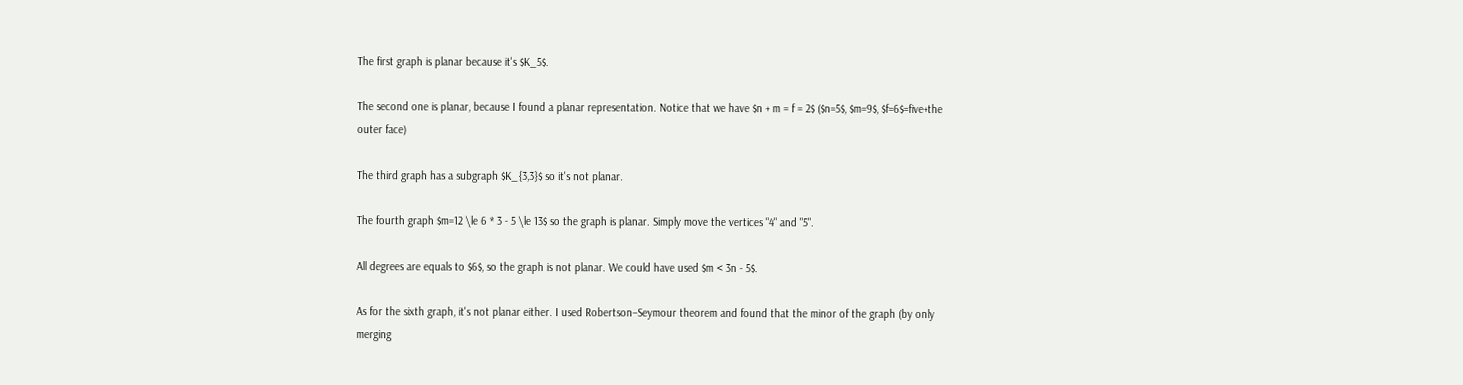The first graph is planar because it's $K_5$.

The second one is planar, because I found a planar representation. Notice that we have $n + m = f = 2$ ($n=5$, $m=9$, $f=6$=five+the outer face)

The third graph has a subgraph $K_{3,3}$ so it's not planar.

The fourth graph $m=12 \le 6 * 3 - 5 \le 13$ so the graph is planar. Simply move the vertices "4" and "5".

All degrees are equals to $6$, so the graph is not planar. We could have used $m < 3n - 5$.

As for the sixth graph, it's not planar either. I used Robertson–Seymour theorem and found that the minor of the graph (by only merging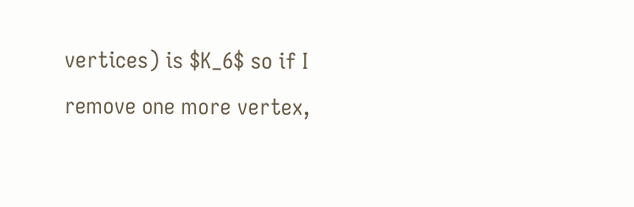vertices) is $K_6$ so if I remove one more vertex,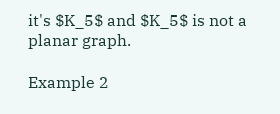it's $K_5$ and $K_5$ is not a planar graph.

Example 2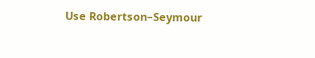Use Robertson–Seymour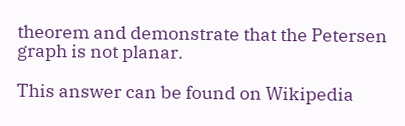theorem and demonstrate that the Petersen graph is not planar.

This answer can be found on Wikipedia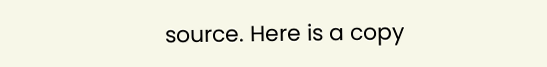source. Here is a copy